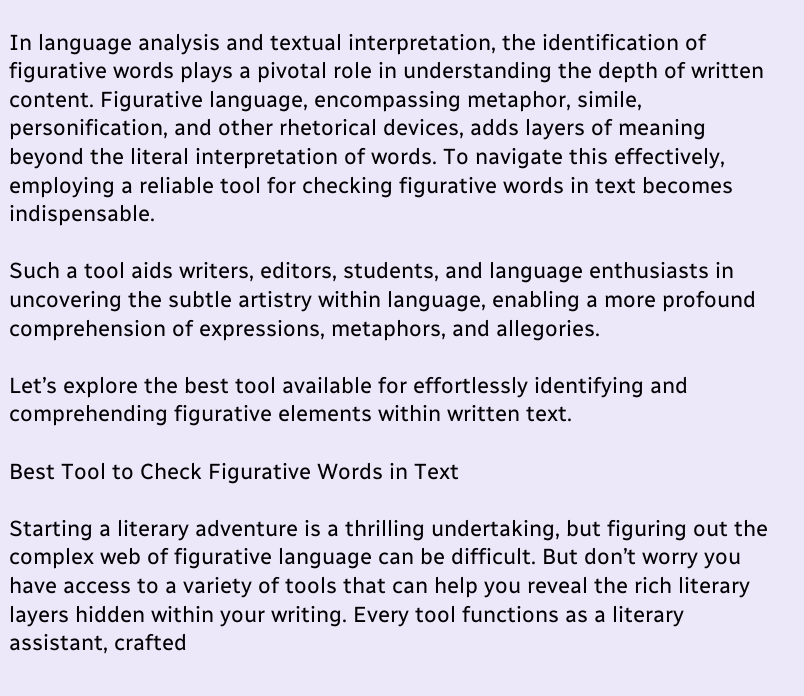In language analysis and textual interpretation, the identification of figurative words plays a pivotal role in understanding the depth of written content. Figurative language, encompassing metaphor, simile, personification, and other rhetorical devices, adds layers of meaning beyond the literal interpretation of words. To navigate this effectively, employing a reliable tool for checking figurative words in text becomes indispensable.

Such a tool aids writers, editors, students, and language enthusiasts in uncovering the subtle artistry within language, enabling a more profound comprehension of expressions, metaphors, and allegories.

Let’s explore the best tool available for effortlessly identifying and comprehending figurative elements within written text.

Best Tool to Check Figurative Words in Text

Starting a literary adventure is a thrilling undertaking, but figuring out the complex web of figurative language can be difficult. But don’t worry you have access to a variety of tools that can help you reveal the rich literary layers hidden within your writing. Every tool functions as a literary assistant, crafted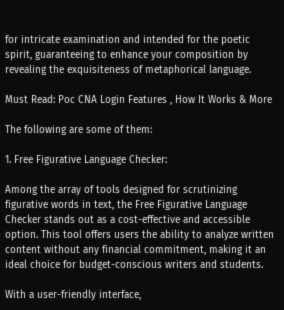for intricate examination and intended for the poetic spirit, guaranteeing to enhance your composition by revealing the exquisiteness of metaphorical language.

Must Read: Poc CNA Login Features , How It Works & More

The following are some of them:

1. Free Figurative Language Checker:

Among the array of tools designed for scrutinizing figurative words in text, the Free Figurative Language Checker stands out as a cost-effective and accessible option. This tool offers users the ability to analyze written content without any financial commitment, making it an ideal choice for budget-conscious writers and students.

With a user-friendly interface,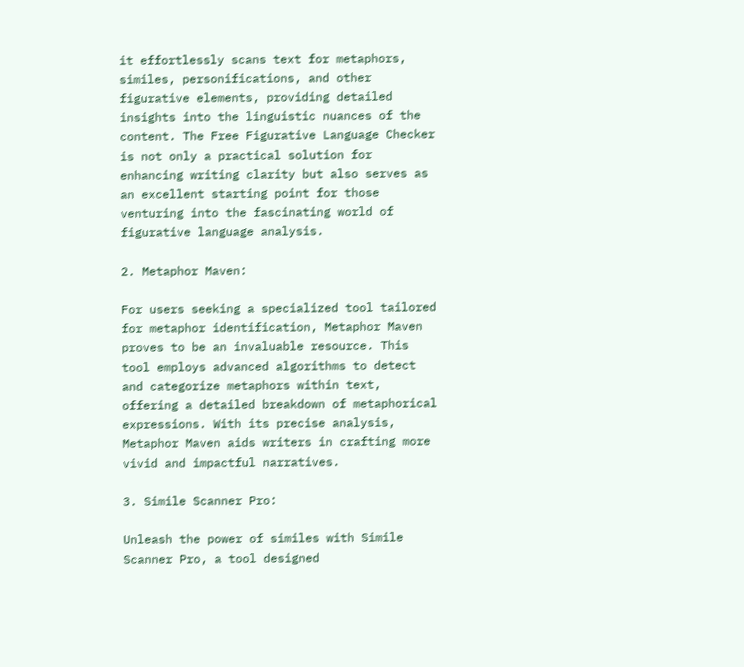it effortlessly scans text for metaphors, similes, personifications, and other figurative elements, providing detailed insights into the linguistic nuances of the content. The Free Figurative Language Checker is not only a practical solution for enhancing writing clarity but also serves as an excellent starting point for those venturing into the fascinating world of figurative language analysis.

2. Metaphor Maven:

For users seeking a specialized tool tailored for metaphor identification, Metaphor Maven proves to be an invaluable resource. This tool employs advanced algorithms to detect and categorize metaphors within text, offering a detailed breakdown of metaphorical expressions. With its precise analysis, Metaphor Maven aids writers in crafting more vivid and impactful narratives.

3. Simile Scanner Pro:

Unleash the power of similes with Simile Scanner Pro, a tool designed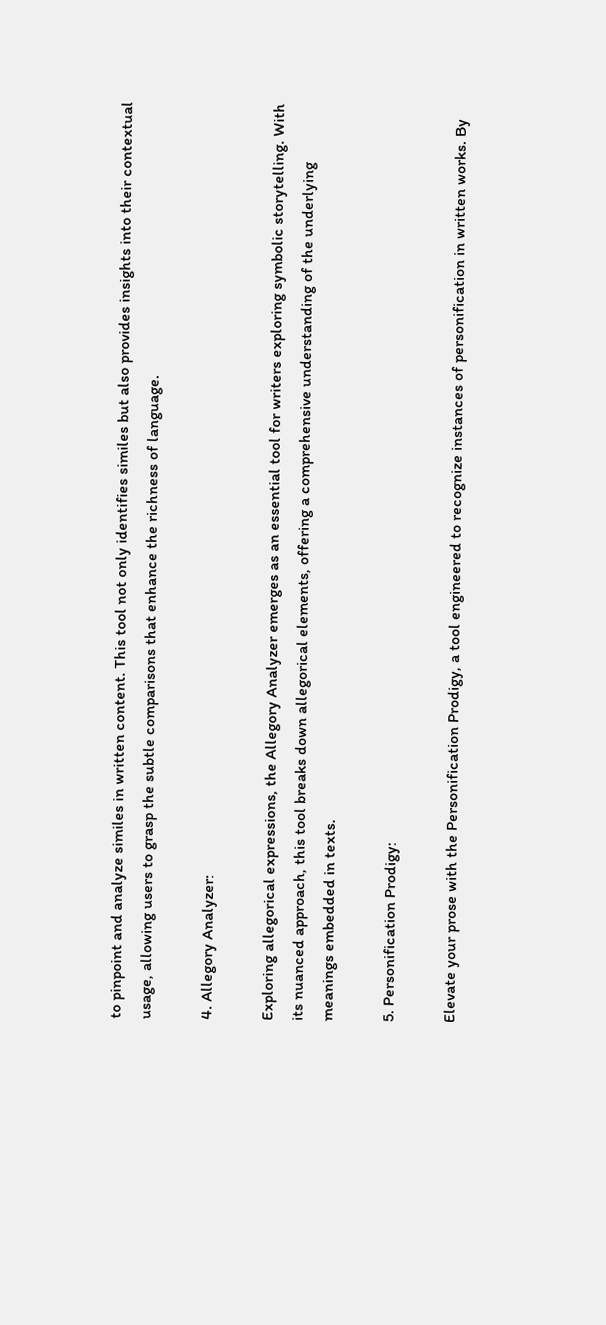to pinpoint and analyze similes in written content. This tool not only identifies similes but also provides insights into their contextual usage, allowing users to grasp the subtle comparisons that enhance the richness of language.

4. Allegory Analyzer:

Exploring allegorical expressions, the Allegory Analyzer emerges as an essential tool for writers exploring symbolic storytelling. With its nuanced approach, this tool breaks down allegorical elements, offering a comprehensive understanding of the underlying meanings embedded in texts.

5. Personification Prodigy:

Elevate your prose with the Personification Prodigy, a tool engineered to recognize instances of personification in written works. By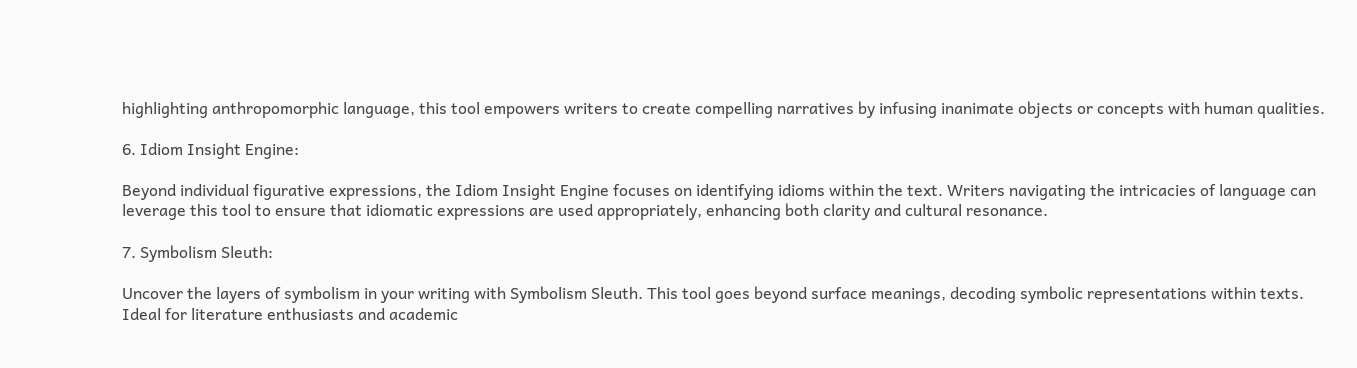highlighting anthropomorphic language, this tool empowers writers to create compelling narratives by infusing inanimate objects or concepts with human qualities.

6. Idiom Insight Engine:

Beyond individual figurative expressions, the Idiom Insight Engine focuses on identifying idioms within the text. Writers navigating the intricacies of language can leverage this tool to ensure that idiomatic expressions are used appropriately, enhancing both clarity and cultural resonance.

7. Symbolism Sleuth:

Uncover the layers of symbolism in your writing with Symbolism Sleuth. This tool goes beyond surface meanings, decoding symbolic representations within texts. Ideal for literature enthusiasts and academic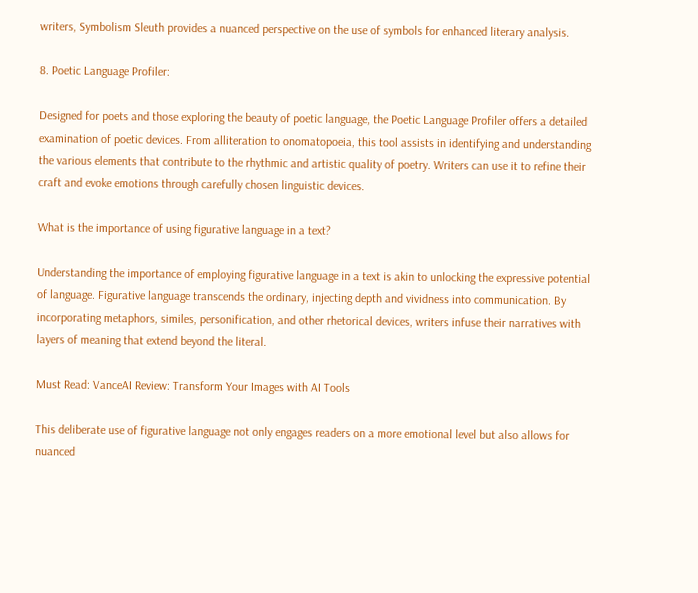writers, Symbolism Sleuth provides a nuanced perspective on the use of symbols for enhanced literary analysis.

8. Poetic Language Profiler:

Designed for poets and those exploring the beauty of poetic language, the Poetic Language Profiler offers a detailed examination of poetic devices. From alliteration to onomatopoeia, this tool assists in identifying and understanding the various elements that contribute to the rhythmic and artistic quality of poetry. Writers can use it to refine their craft and evoke emotions through carefully chosen linguistic devices.

What is the importance of using figurative language in a text?

Understanding the importance of employing figurative language in a text is akin to unlocking the expressive potential of language. Figurative language transcends the ordinary, injecting depth and vividness into communication. By incorporating metaphors, similes, personification, and other rhetorical devices, writers infuse their narratives with layers of meaning that extend beyond the literal.

Must Read: VanceAI Review: Transform Your Images with AI Tools

This deliberate use of figurative language not only engages readers on a more emotional level but also allows for nuanced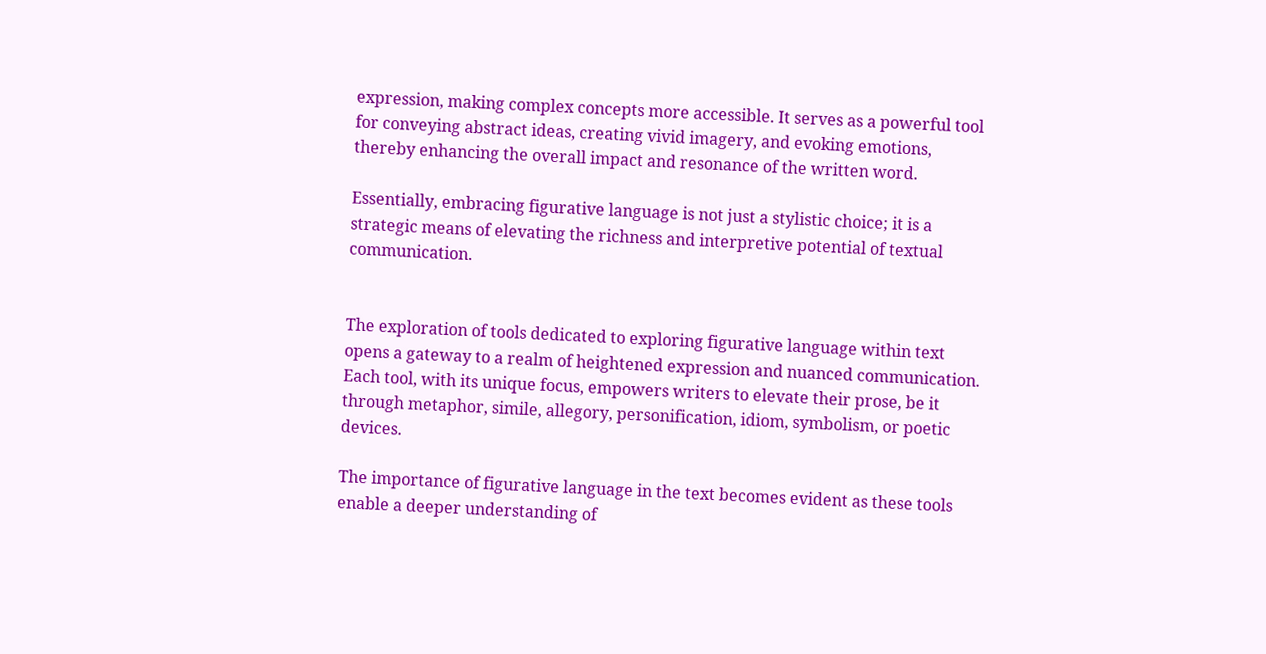expression, making complex concepts more accessible. It serves as a powerful tool for conveying abstract ideas, creating vivid imagery, and evoking emotions, thereby enhancing the overall impact and resonance of the written word.

Essentially, embracing figurative language is not just a stylistic choice; it is a strategic means of elevating the richness and interpretive potential of textual communication.


The exploration of tools dedicated to exploring figurative language within text opens a gateway to a realm of heightened expression and nuanced communication. Each tool, with its unique focus, empowers writers to elevate their prose, be it through metaphor, simile, allegory, personification, idiom, symbolism, or poetic devices.

The importance of figurative language in the text becomes evident as these tools enable a deeper understanding of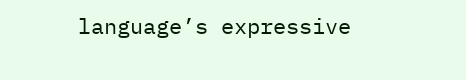language’s expressive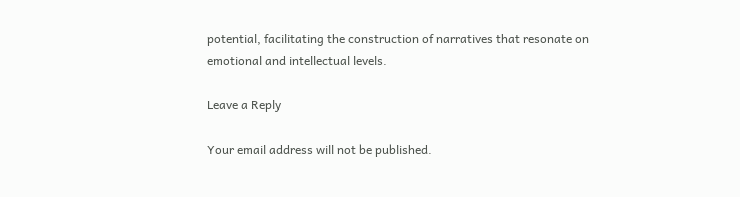potential, facilitating the construction of narratives that resonate on emotional and intellectual levels.

Leave a Reply

Your email address will not be published.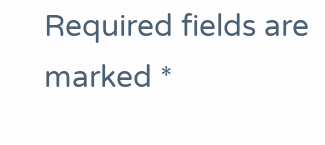Required fields are marked *